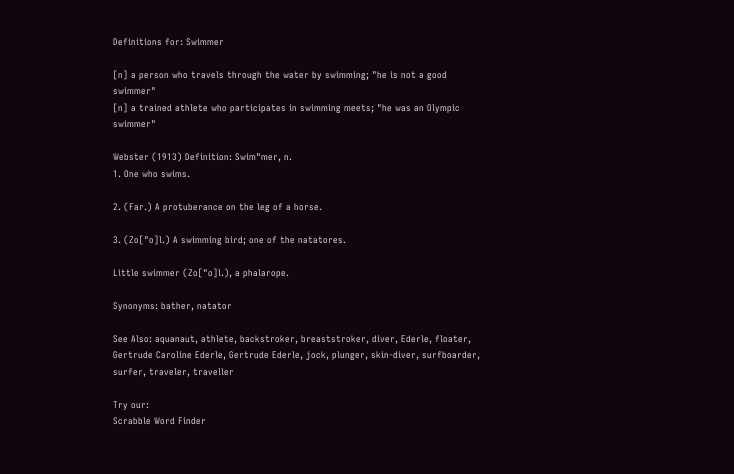Definitions for: Swimmer

[n] a person who travels through the water by swimming; "he is not a good swimmer"
[n] a trained athlete who participates in swimming meets; "he was an Olympic swimmer"

Webster (1913) Definition: Swim"mer, n.
1. One who swims.

2. (Far.) A protuberance on the leg of a horse.

3. (Zo["o]l.) A swimming bird; one of the natatores.

Little swimmer (Zo["o]l.), a phalarope.

Synonyms: bather, natator

See Also: aquanaut, athlete, backstroker, breaststroker, diver, Ederle, floater, Gertrude Caroline Ederle, Gertrude Ederle, jock, plunger, skin-diver, surfboarder, surfer, traveler, traveller

Try our:
Scrabble Word Finder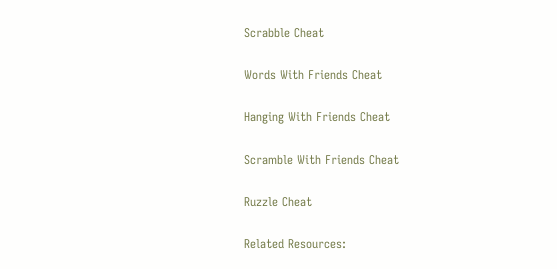Scrabble Cheat

Words With Friends Cheat

Hanging With Friends Cheat

Scramble With Friends Cheat

Ruzzle Cheat

Related Resources: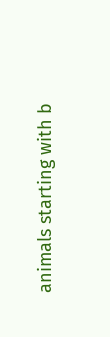animals starting with b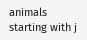animals starting with j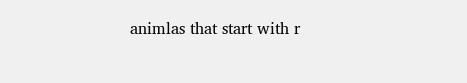animlas that start with r